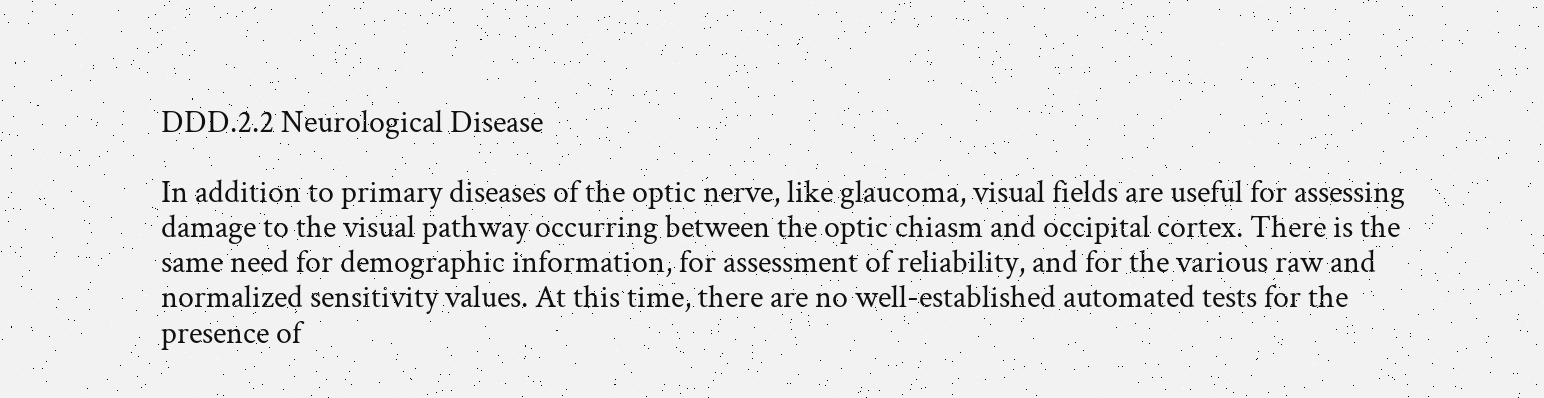DDD.2.2 Neurological Disease

In addition to primary diseases of the optic nerve, like glaucoma, visual fields are useful for assessing damage to the visual pathway occurring between the optic chiasm and occipital cortex. There is the same need for demographic information, for assessment of reliability, and for the various raw and normalized sensitivity values. At this time, there are no well-established automated tests for the presence of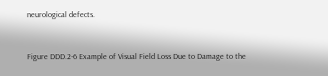neurological defects.


Figure DDD.2-6 Example of Visual Field Loss Due to Damage to the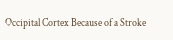Occipital Cortex Because of a Stroke